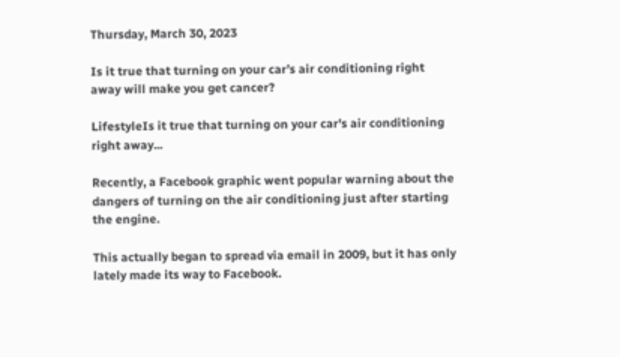Thursday, March 30, 2023

Is it true that turning on your car’s air conditioning right away will make you get cancer?

LifestyleIs it true that turning on your car's air conditioning right away...

Recently, a Facebook graphic went popular warning about the dangers of turning on the air conditioning just after starting the engine.

This actually began to spread via email in 2009, but it has only lately made its way to Facebook.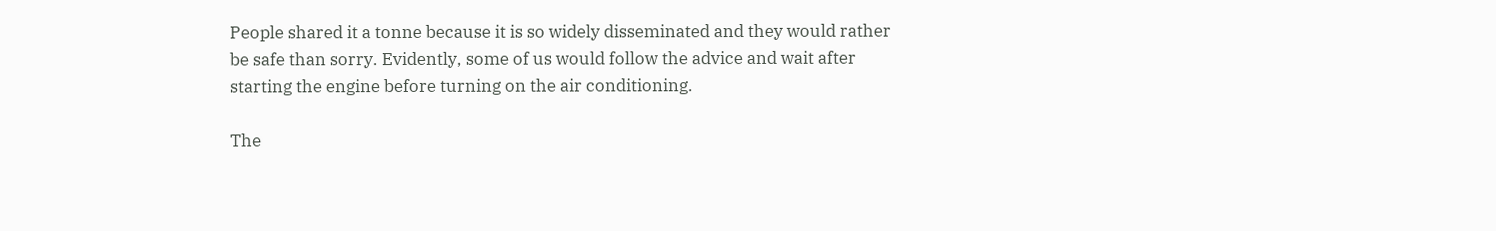People shared it a tonne because it is so widely disseminated and they would rather be safe than sorry. Evidently, some of us would follow the advice and wait after starting the engine before turning on the air conditioning.

The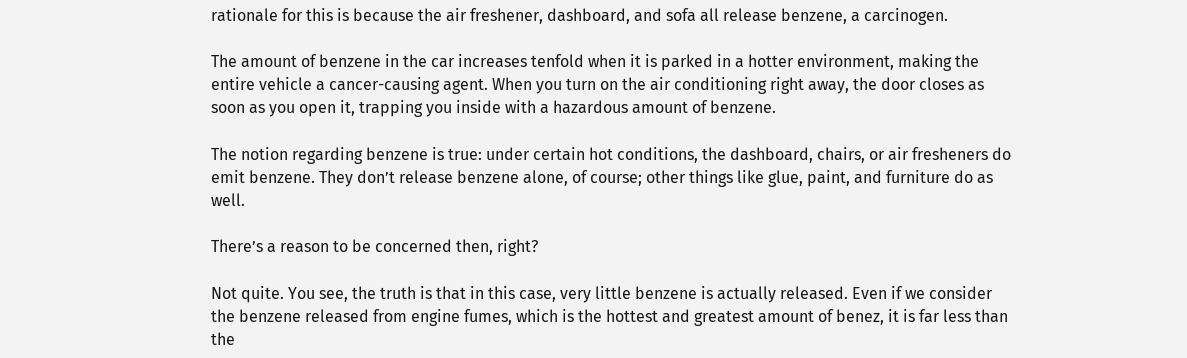rationale for this is because the air freshener, dashboard, and sofa all release benzene, a carcinogen.

The amount of benzene in the car increases tenfold when it is parked in a hotter environment, making the entire vehicle a cancer-causing agent. When you turn on the air conditioning right away, the door closes as soon as you open it, trapping you inside with a hazardous amount of benzene.

The notion regarding benzene is true: under certain hot conditions, the dashboard, chairs, or air fresheners do emit benzene. They don’t release benzene alone, of course; other things like glue, paint, and furniture do as well.

There’s a reason to be concerned then, right?

Not quite. You see, the truth is that in this case, very little benzene is actually released. Even if we consider the benzene released from engine fumes, which is the hottest and greatest amount of benez, it is far less than the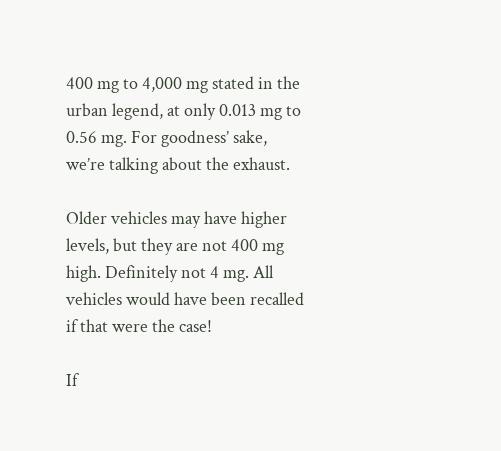400 mg to 4,000 mg stated in the urban legend, at only 0.013 mg to 0.56 mg. For goodness’ sake, we’re talking about the exhaust.

Older vehicles may have higher levels, but they are not 400 mg high. Definitely not 4 mg. All vehicles would have been recalled if that were the case!

If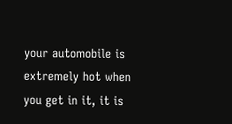your automobile is extremely hot when you get in it, it is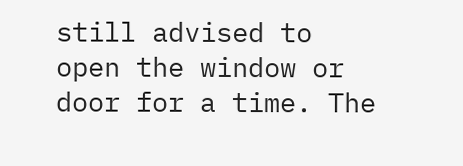still advised to open the window or door for a time. The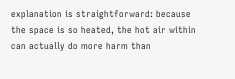explanation is straightforward: because the space is so heated, the hot air within can actually do more harm than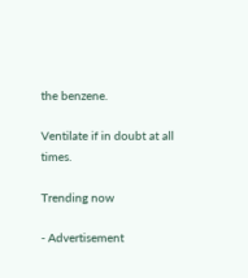the benzene.

Ventilate if in doubt at all times.

Trending now

- Advertisement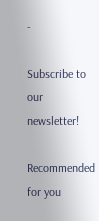-

Subscribe to our newsletter!

Recommended for you